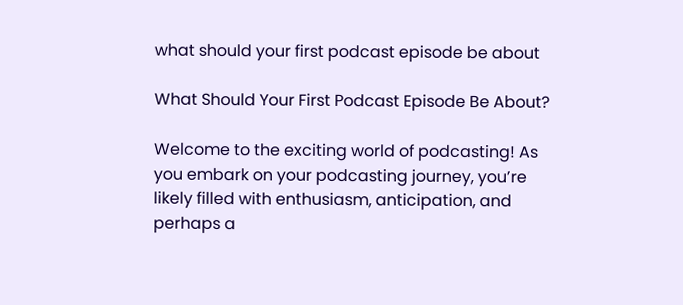what should your first podcast episode be about

What Should Your First Podcast Episode Be About?

Welcome to the exciting world of podcasting! As you embark on your podcasting journey, you’re likely filled with enthusiasm, anticipation, and perhaps a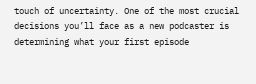touch of uncertainty. One of the most crucial decisions you’ll face as a new podcaster is determining what your first episode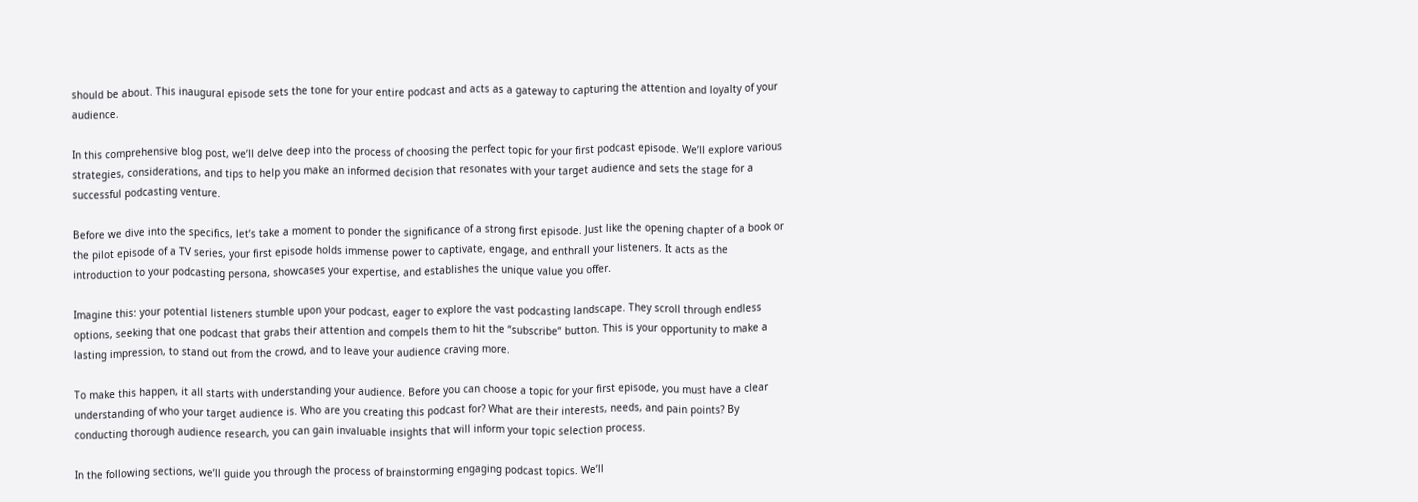should be about. This inaugural episode sets the tone for your entire podcast and acts as a gateway to capturing the attention and loyalty of your audience.

In this comprehensive blog post, we’ll delve deep into the process of choosing the perfect topic for your first podcast episode. We’ll explore various strategies, considerations, and tips to help you make an informed decision that resonates with your target audience and sets the stage for a successful podcasting venture.

Before we dive into the specifics, let’s take a moment to ponder the significance of a strong first episode. Just like the opening chapter of a book or the pilot episode of a TV series, your first episode holds immense power to captivate, engage, and enthrall your listeners. It acts as the introduction to your podcasting persona, showcases your expertise, and establishes the unique value you offer.

Imagine this: your potential listeners stumble upon your podcast, eager to explore the vast podcasting landscape. They scroll through endless options, seeking that one podcast that grabs their attention and compels them to hit the “subscribe” button. This is your opportunity to make a lasting impression, to stand out from the crowd, and to leave your audience craving more.

To make this happen, it all starts with understanding your audience. Before you can choose a topic for your first episode, you must have a clear understanding of who your target audience is. Who are you creating this podcast for? What are their interests, needs, and pain points? By conducting thorough audience research, you can gain invaluable insights that will inform your topic selection process.

In the following sections, we’ll guide you through the process of brainstorming engaging podcast topics. We’ll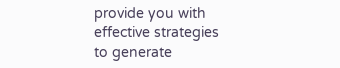provide you with effective strategies to generate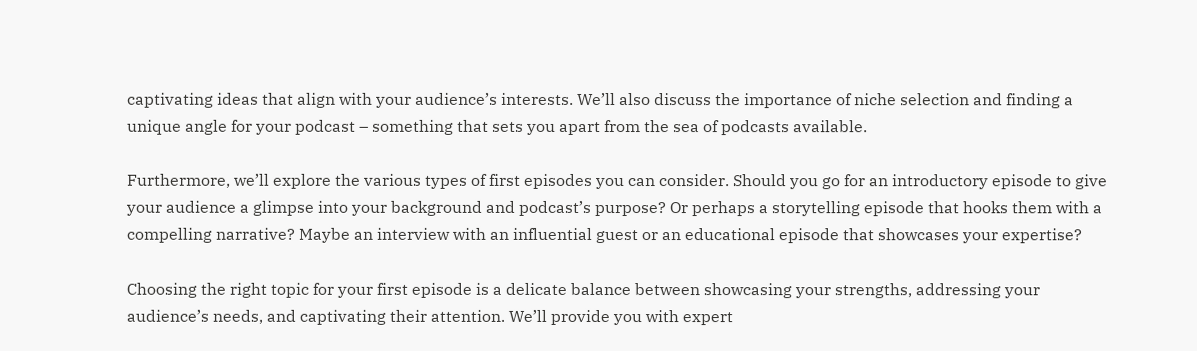captivating ideas that align with your audience’s interests. We’ll also discuss the importance of niche selection and finding a unique angle for your podcast – something that sets you apart from the sea of podcasts available.

Furthermore, we’ll explore the various types of first episodes you can consider. Should you go for an introductory episode to give your audience a glimpse into your background and podcast’s purpose? Or perhaps a storytelling episode that hooks them with a compelling narrative? Maybe an interview with an influential guest or an educational episode that showcases your expertise?

Choosing the right topic for your first episode is a delicate balance between showcasing your strengths, addressing your audience’s needs, and captivating their attention. We’ll provide you with expert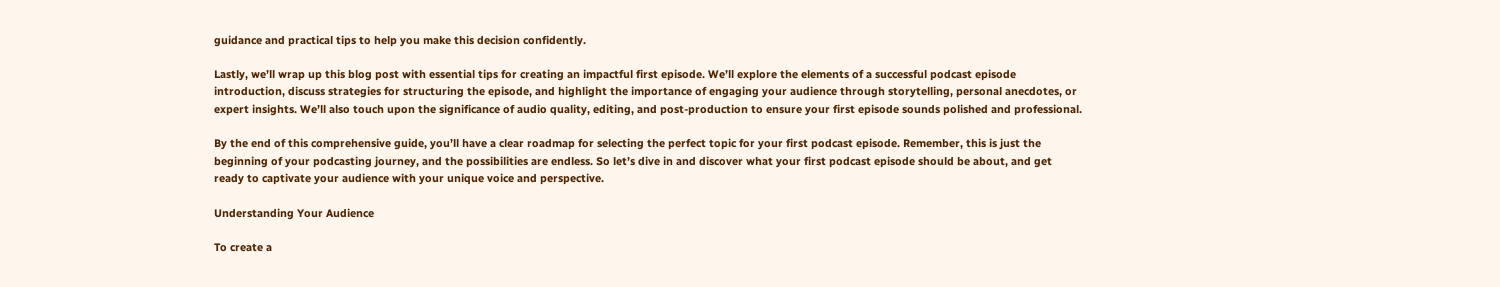guidance and practical tips to help you make this decision confidently.

Lastly, we’ll wrap up this blog post with essential tips for creating an impactful first episode. We’ll explore the elements of a successful podcast episode introduction, discuss strategies for structuring the episode, and highlight the importance of engaging your audience through storytelling, personal anecdotes, or expert insights. We’ll also touch upon the significance of audio quality, editing, and post-production to ensure your first episode sounds polished and professional.

By the end of this comprehensive guide, you’ll have a clear roadmap for selecting the perfect topic for your first podcast episode. Remember, this is just the beginning of your podcasting journey, and the possibilities are endless. So let’s dive in and discover what your first podcast episode should be about, and get ready to captivate your audience with your unique voice and perspective.

Understanding Your Audience

To create a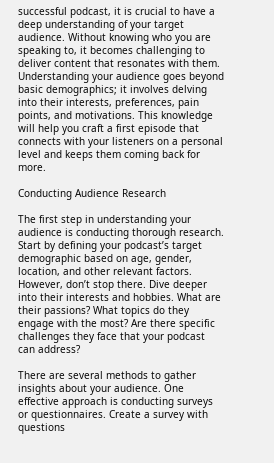successful podcast, it is crucial to have a deep understanding of your target audience. Without knowing who you are speaking to, it becomes challenging to deliver content that resonates with them. Understanding your audience goes beyond basic demographics; it involves delving into their interests, preferences, pain points, and motivations. This knowledge will help you craft a first episode that connects with your listeners on a personal level and keeps them coming back for more.

Conducting Audience Research

The first step in understanding your audience is conducting thorough research. Start by defining your podcast’s target demographic based on age, gender, location, and other relevant factors. However, don’t stop there. Dive deeper into their interests and hobbies. What are their passions? What topics do they engage with the most? Are there specific challenges they face that your podcast can address?

There are several methods to gather insights about your audience. One effective approach is conducting surveys or questionnaires. Create a survey with questions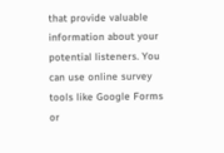that provide valuable information about your potential listeners. You can use online survey tools like Google Forms or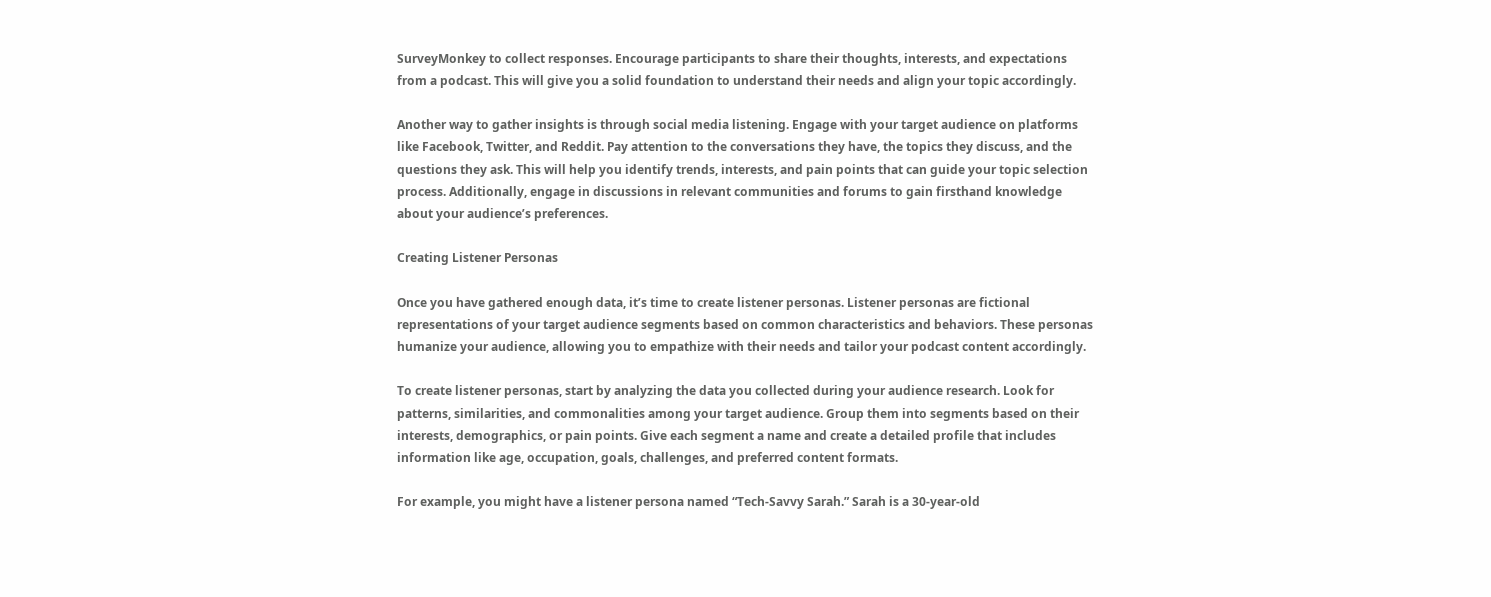SurveyMonkey to collect responses. Encourage participants to share their thoughts, interests, and expectations from a podcast. This will give you a solid foundation to understand their needs and align your topic accordingly.

Another way to gather insights is through social media listening. Engage with your target audience on platforms like Facebook, Twitter, and Reddit. Pay attention to the conversations they have, the topics they discuss, and the questions they ask. This will help you identify trends, interests, and pain points that can guide your topic selection process. Additionally, engage in discussions in relevant communities and forums to gain firsthand knowledge about your audience’s preferences.

Creating Listener Personas

Once you have gathered enough data, it’s time to create listener personas. Listener personas are fictional representations of your target audience segments based on common characteristics and behaviors. These personas humanize your audience, allowing you to empathize with their needs and tailor your podcast content accordingly.

To create listener personas, start by analyzing the data you collected during your audience research. Look for patterns, similarities, and commonalities among your target audience. Group them into segments based on their interests, demographics, or pain points. Give each segment a name and create a detailed profile that includes information like age, occupation, goals, challenges, and preferred content formats.

For example, you might have a listener persona named “Tech-Savvy Sarah.” Sarah is a 30-year-old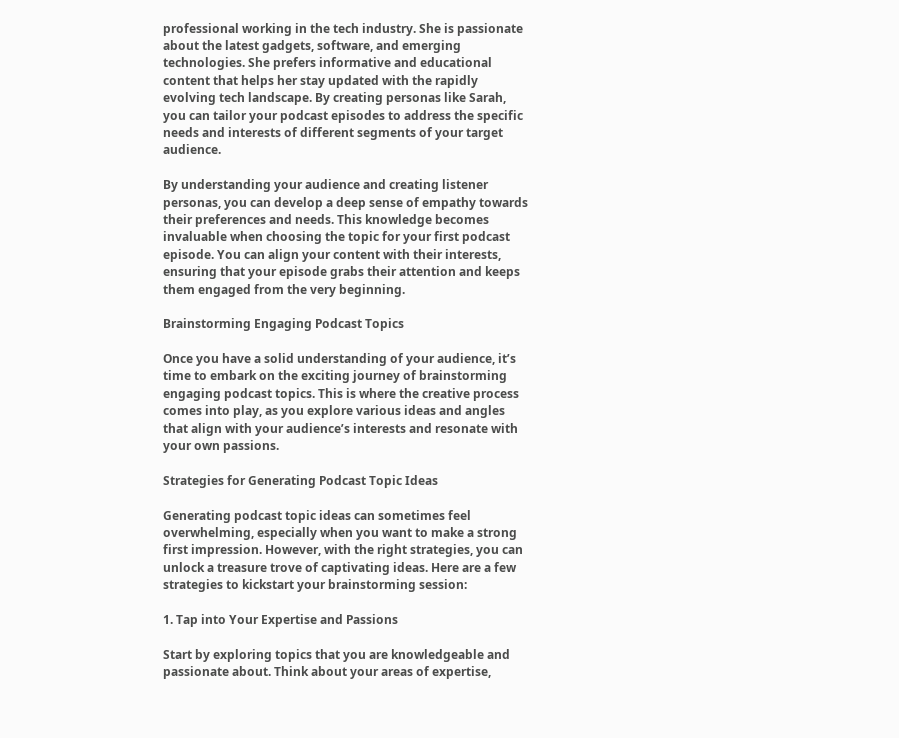professional working in the tech industry. She is passionate about the latest gadgets, software, and emerging technologies. She prefers informative and educational content that helps her stay updated with the rapidly evolving tech landscape. By creating personas like Sarah, you can tailor your podcast episodes to address the specific needs and interests of different segments of your target audience.

By understanding your audience and creating listener personas, you can develop a deep sense of empathy towards their preferences and needs. This knowledge becomes invaluable when choosing the topic for your first podcast episode. You can align your content with their interests, ensuring that your episode grabs their attention and keeps them engaged from the very beginning.

Brainstorming Engaging Podcast Topics

Once you have a solid understanding of your audience, it’s time to embark on the exciting journey of brainstorming engaging podcast topics. This is where the creative process comes into play, as you explore various ideas and angles that align with your audience’s interests and resonate with your own passions.

Strategies for Generating Podcast Topic Ideas

Generating podcast topic ideas can sometimes feel overwhelming, especially when you want to make a strong first impression. However, with the right strategies, you can unlock a treasure trove of captivating ideas. Here are a few strategies to kickstart your brainstorming session:

1. Tap into Your Expertise and Passions

Start by exploring topics that you are knowledgeable and passionate about. Think about your areas of expertise,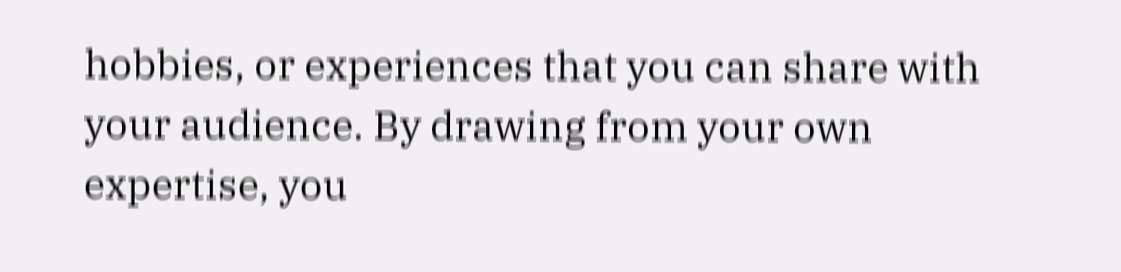hobbies, or experiences that you can share with your audience. By drawing from your own expertise, you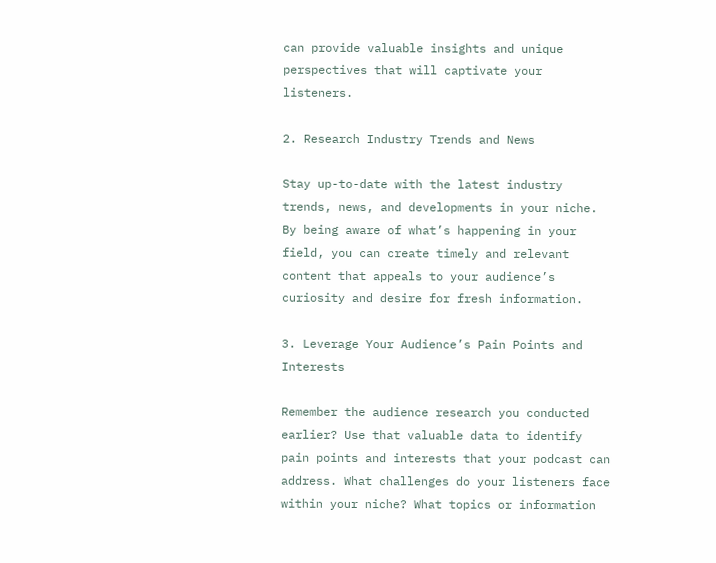can provide valuable insights and unique perspectives that will captivate your listeners.

2. Research Industry Trends and News

Stay up-to-date with the latest industry trends, news, and developments in your niche. By being aware of what’s happening in your field, you can create timely and relevant content that appeals to your audience’s curiosity and desire for fresh information.

3. Leverage Your Audience’s Pain Points and Interests

Remember the audience research you conducted earlier? Use that valuable data to identify pain points and interests that your podcast can address. What challenges do your listeners face within your niche? What topics or information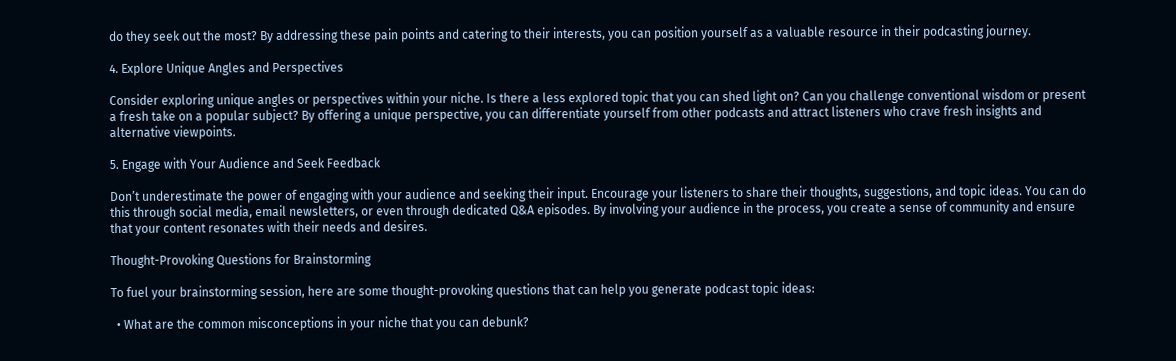do they seek out the most? By addressing these pain points and catering to their interests, you can position yourself as a valuable resource in their podcasting journey.

4. Explore Unique Angles and Perspectives

Consider exploring unique angles or perspectives within your niche. Is there a less explored topic that you can shed light on? Can you challenge conventional wisdom or present a fresh take on a popular subject? By offering a unique perspective, you can differentiate yourself from other podcasts and attract listeners who crave fresh insights and alternative viewpoints.

5. Engage with Your Audience and Seek Feedback

Don’t underestimate the power of engaging with your audience and seeking their input. Encourage your listeners to share their thoughts, suggestions, and topic ideas. You can do this through social media, email newsletters, or even through dedicated Q&A episodes. By involving your audience in the process, you create a sense of community and ensure that your content resonates with their needs and desires.

Thought-Provoking Questions for Brainstorming

To fuel your brainstorming session, here are some thought-provoking questions that can help you generate podcast topic ideas:

  • What are the common misconceptions in your niche that you can debunk?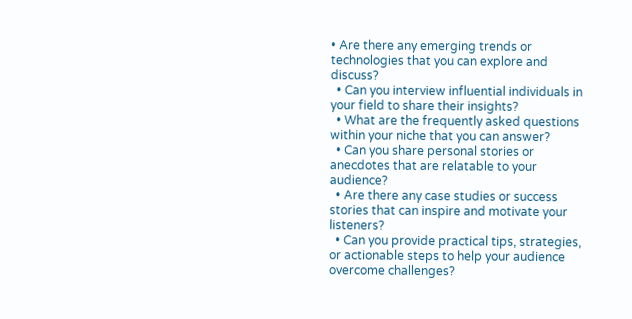• Are there any emerging trends or technologies that you can explore and discuss?
  • Can you interview influential individuals in your field to share their insights?
  • What are the frequently asked questions within your niche that you can answer?
  • Can you share personal stories or anecdotes that are relatable to your audience?
  • Are there any case studies or success stories that can inspire and motivate your listeners?
  • Can you provide practical tips, strategies, or actionable steps to help your audience overcome challenges?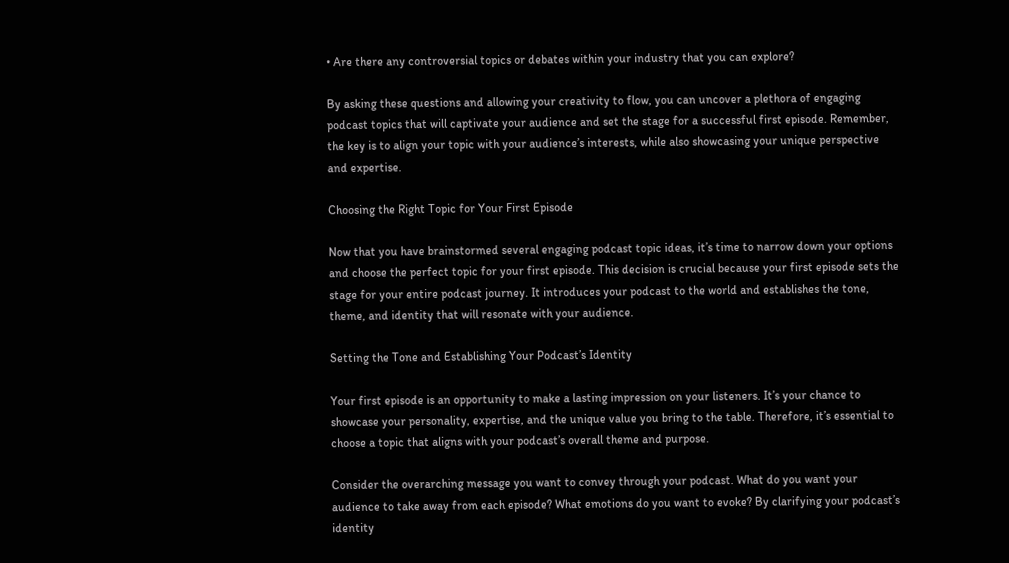• Are there any controversial topics or debates within your industry that you can explore?

By asking these questions and allowing your creativity to flow, you can uncover a plethora of engaging podcast topics that will captivate your audience and set the stage for a successful first episode. Remember, the key is to align your topic with your audience’s interests, while also showcasing your unique perspective and expertise.

Choosing the Right Topic for Your First Episode

Now that you have brainstormed several engaging podcast topic ideas, it’s time to narrow down your options and choose the perfect topic for your first episode. This decision is crucial because your first episode sets the stage for your entire podcast journey. It introduces your podcast to the world and establishes the tone, theme, and identity that will resonate with your audience.

Setting the Tone and Establishing Your Podcast’s Identity

Your first episode is an opportunity to make a lasting impression on your listeners. It’s your chance to showcase your personality, expertise, and the unique value you bring to the table. Therefore, it’s essential to choose a topic that aligns with your podcast’s overall theme and purpose.

Consider the overarching message you want to convey through your podcast. What do you want your audience to take away from each episode? What emotions do you want to evoke? By clarifying your podcast’s identity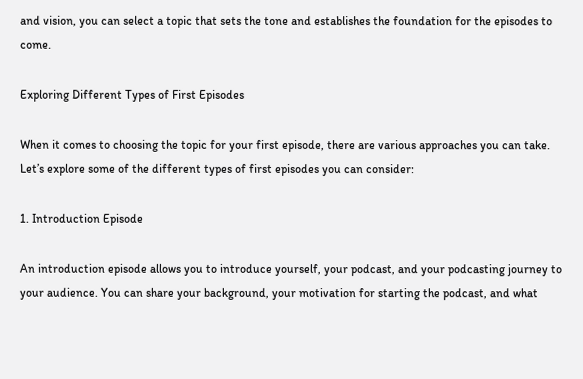and vision, you can select a topic that sets the tone and establishes the foundation for the episodes to come.

Exploring Different Types of First Episodes

When it comes to choosing the topic for your first episode, there are various approaches you can take. Let’s explore some of the different types of first episodes you can consider:

1. Introduction Episode

An introduction episode allows you to introduce yourself, your podcast, and your podcasting journey to your audience. You can share your background, your motivation for starting the podcast, and what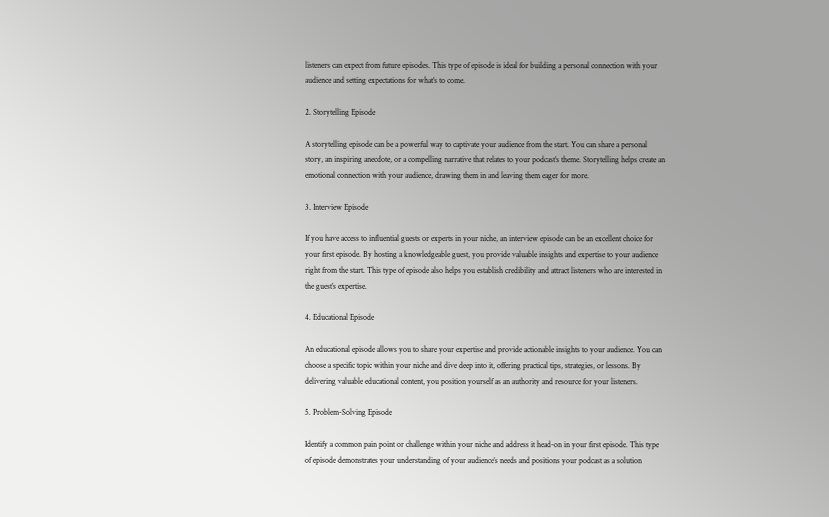listeners can expect from future episodes. This type of episode is ideal for building a personal connection with your audience and setting expectations for what’s to come.

2. Storytelling Episode

A storytelling episode can be a powerful way to captivate your audience from the start. You can share a personal story, an inspiring anecdote, or a compelling narrative that relates to your podcast’s theme. Storytelling helps create an emotional connection with your audience, drawing them in and leaving them eager for more.

3. Interview Episode

If you have access to influential guests or experts in your niche, an interview episode can be an excellent choice for your first episode. By hosting a knowledgeable guest, you provide valuable insights and expertise to your audience right from the start. This type of episode also helps you establish credibility and attract listeners who are interested in the guest’s expertise.

4. Educational Episode

An educational episode allows you to share your expertise and provide actionable insights to your audience. You can choose a specific topic within your niche and dive deep into it, offering practical tips, strategies, or lessons. By delivering valuable educational content, you position yourself as an authority and resource for your listeners.

5. Problem-Solving Episode

Identify a common pain point or challenge within your niche and address it head-on in your first episode. This type of episode demonstrates your understanding of your audience’s needs and positions your podcast as a solution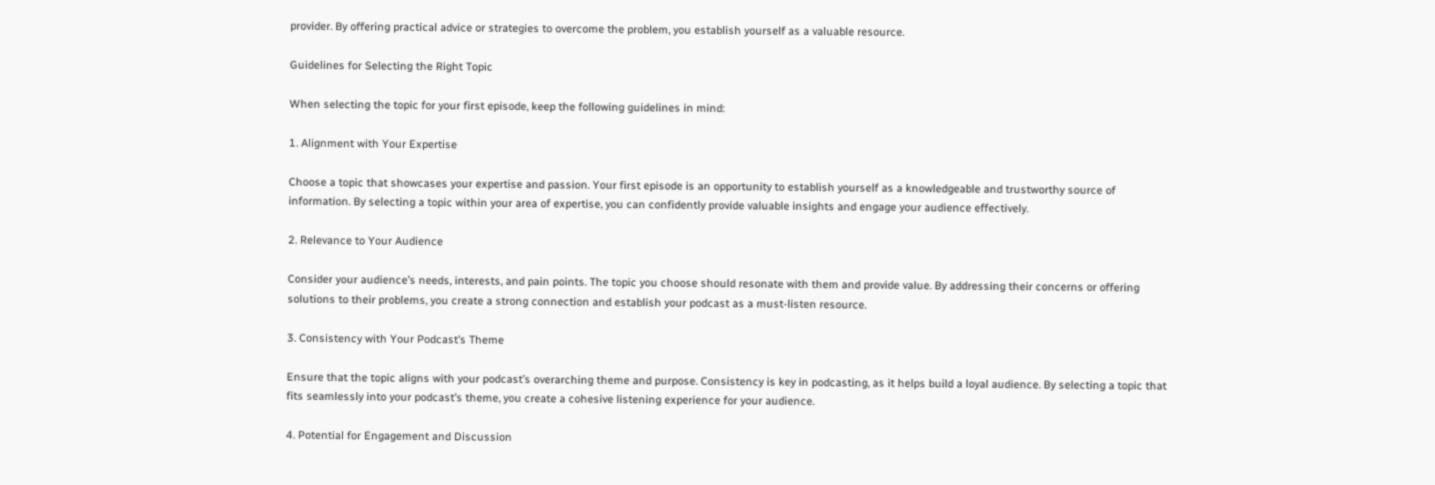provider. By offering practical advice or strategies to overcome the problem, you establish yourself as a valuable resource.

Guidelines for Selecting the Right Topic

When selecting the topic for your first episode, keep the following guidelines in mind:

1. Alignment with Your Expertise

Choose a topic that showcases your expertise and passion. Your first episode is an opportunity to establish yourself as a knowledgeable and trustworthy source of information. By selecting a topic within your area of expertise, you can confidently provide valuable insights and engage your audience effectively.

2. Relevance to Your Audience

Consider your audience’s needs, interests, and pain points. The topic you choose should resonate with them and provide value. By addressing their concerns or offering solutions to their problems, you create a strong connection and establish your podcast as a must-listen resource.

3. Consistency with Your Podcast’s Theme

Ensure that the topic aligns with your podcast’s overarching theme and purpose. Consistency is key in podcasting, as it helps build a loyal audience. By selecting a topic that fits seamlessly into your podcast’s theme, you create a cohesive listening experience for your audience.

4. Potential for Engagement and Discussion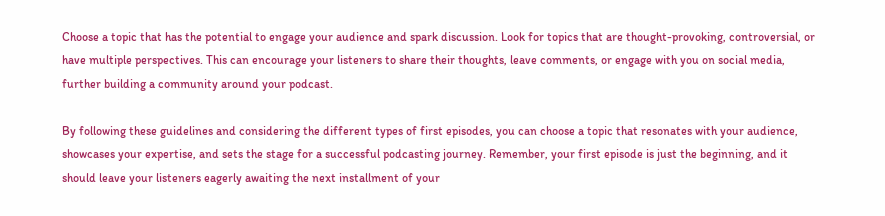Choose a topic that has the potential to engage your audience and spark discussion. Look for topics that are thought-provoking, controversial, or have multiple perspectives. This can encourage your listeners to share their thoughts, leave comments, or engage with you on social media, further building a community around your podcast.

By following these guidelines and considering the different types of first episodes, you can choose a topic that resonates with your audience, showcases your expertise, and sets the stage for a successful podcasting journey. Remember, your first episode is just the beginning, and it should leave your listeners eagerly awaiting the next installment of your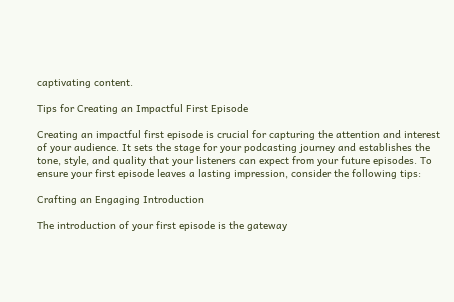captivating content.

Tips for Creating an Impactful First Episode

Creating an impactful first episode is crucial for capturing the attention and interest of your audience. It sets the stage for your podcasting journey and establishes the tone, style, and quality that your listeners can expect from your future episodes. To ensure your first episode leaves a lasting impression, consider the following tips:

Crafting an Engaging Introduction

The introduction of your first episode is the gateway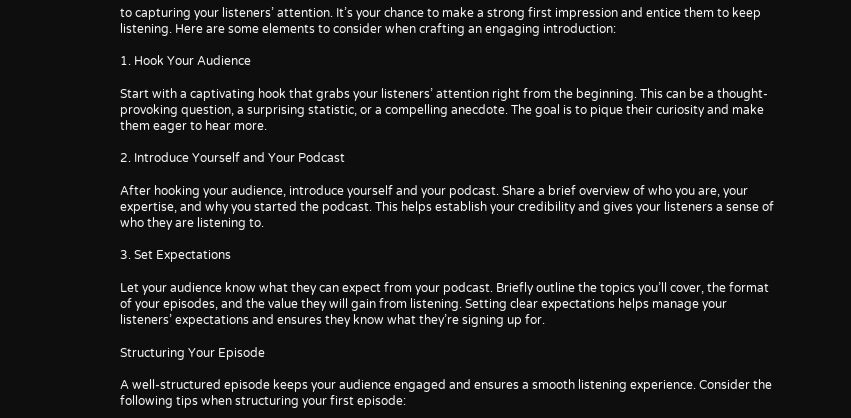to capturing your listeners’ attention. It’s your chance to make a strong first impression and entice them to keep listening. Here are some elements to consider when crafting an engaging introduction:

1. Hook Your Audience

Start with a captivating hook that grabs your listeners’ attention right from the beginning. This can be a thought-provoking question, a surprising statistic, or a compelling anecdote. The goal is to pique their curiosity and make them eager to hear more.

2. Introduce Yourself and Your Podcast

After hooking your audience, introduce yourself and your podcast. Share a brief overview of who you are, your expertise, and why you started the podcast. This helps establish your credibility and gives your listeners a sense of who they are listening to.

3. Set Expectations

Let your audience know what they can expect from your podcast. Briefly outline the topics you’ll cover, the format of your episodes, and the value they will gain from listening. Setting clear expectations helps manage your listeners’ expectations and ensures they know what they’re signing up for.

Structuring Your Episode

A well-structured episode keeps your audience engaged and ensures a smooth listening experience. Consider the following tips when structuring your first episode: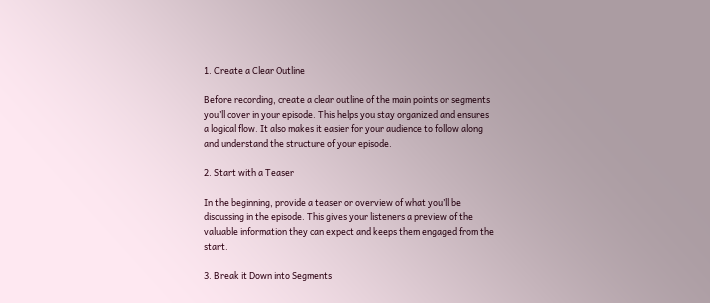1. Create a Clear Outline

Before recording, create a clear outline of the main points or segments you’ll cover in your episode. This helps you stay organized and ensures a logical flow. It also makes it easier for your audience to follow along and understand the structure of your episode.

2. Start with a Teaser

In the beginning, provide a teaser or overview of what you’ll be discussing in the episode. This gives your listeners a preview of the valuable information they can expect and keeps them engaged from the start.

3. Break it Down into Segments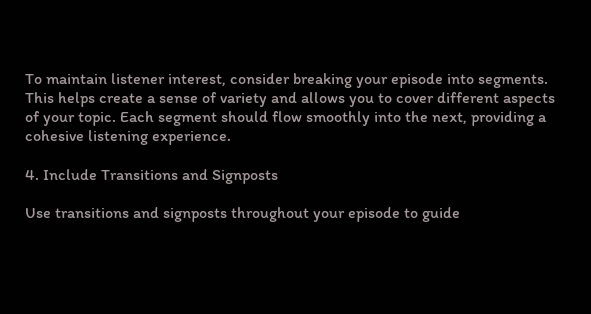To maintain listener interest, consider breaking your episode into segments. This helps create a sense of variety and allows you to cover different aspects of your topic. Each segment should flow smoothly into the next, providing a cohesive listening experience.

4. Include Transitions and Signposts

Use transitions and signposts throughout your episode to guide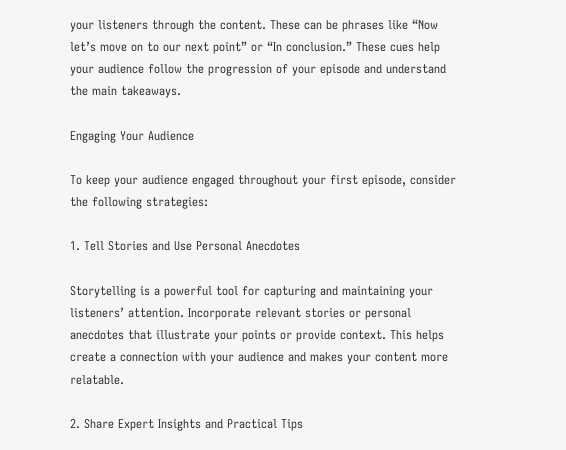your listeners through the content. These can be phrases like “Now let’s move on to our next point” or “In conclusion.” These cues help your audience follow the progression of your episode and understand the main takeaways.

Engaging Your Audience

To keep your audience engaged throughout your first episode, consider the following strategies:

1. Tell Stories and Use Personal Anecdotes

Storytelling is a powerful tool for capturing and maintaining your listeners’ attention. Incorporate relevant stories or personal anecdotes that illustrate your points or provide context. This helps create a connection with your audience and makes your content more relatable.

2. Share Expert Insights and Practical Tips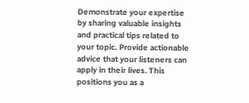Demonstrate your expertise by sharing valuable insights and practical tips related to your topic. Provide actionable advice that your listeners can apply in their lives. This positions you as a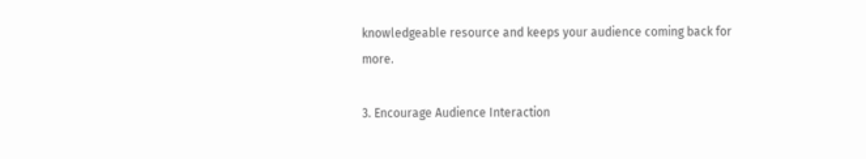knowledgeable resource and keeps your audience coming back for more.

3. Encourage Audience Interaction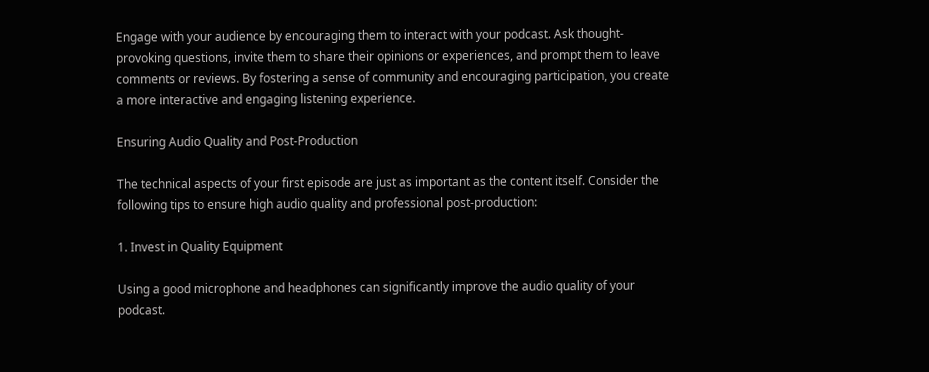Engage with your audience by encouraging them to interact with your podcast. Ask thought-provoking questions, invite them to share their opinions or experiences, and prompt them to leave comments or reviews. By fostering a sense of community and encouraging participation, you create a more interactive and engaging listening experience.

Ensuring Audio Quality and Post-Production

The technical aspects of your first episode are just as important as the content itself. Consider the following tips to ensure high audio quality and professional post-production:

1. Invest in Quality Equipment

Using a good microphone and headphones can significantly improve the audio quality of your podcast.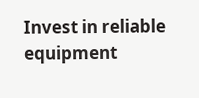Invest in reliable equipment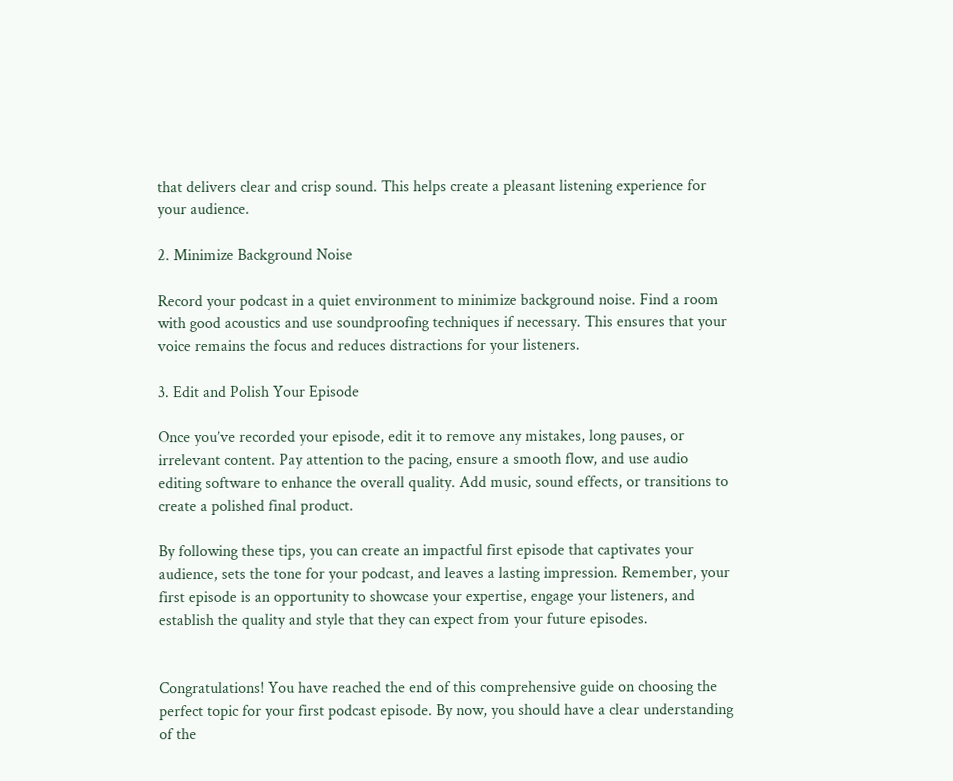that delivers clear and crisp sound. This helps create a pleasant listening experience for your audience.

2. Minimize Background Noise

Record your podcast in a quiet environment to minimize background noise. Find a room with good acoustics and use soundproofing techniques if necessary. This ensures that your voice remains the focus and reduces distractions for your listeners.

3. Edit and Polish Your Episode

Once you’ve recorded your episode, edit it to remove any mistakes, long pauses, or irrelevant content. Pay attention to the pacing, ensure a smooth flow, and use audio editing software to enhance the overall quality. Add music, sound effects, or transitions to create a polished final product.

By following these tips, you can create an impactful first episode that captivates your audience, sets the tone for your podcast, and leaves a lasting impression. Remember, your first episode is an opportunity to showcase your expertise, engage your listeners, and establish the quality and style that they can expect from your future episodes.


Congratulations! You have reached the end of this comprehensive guide on choosing the perfect topic for your first podcast episode. By now, you should have a clear understanding of the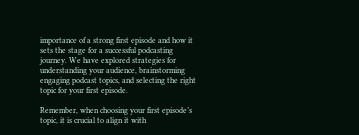importance of a strong first episode and how it sets the stage for a successful podcasting journey. We have explored strategies for understanding your audience, brainstorming engaging podcast topics, and selecting the right topic for your first episode.

Remember, when choosing your first episode’s topic, it is crucial to align it with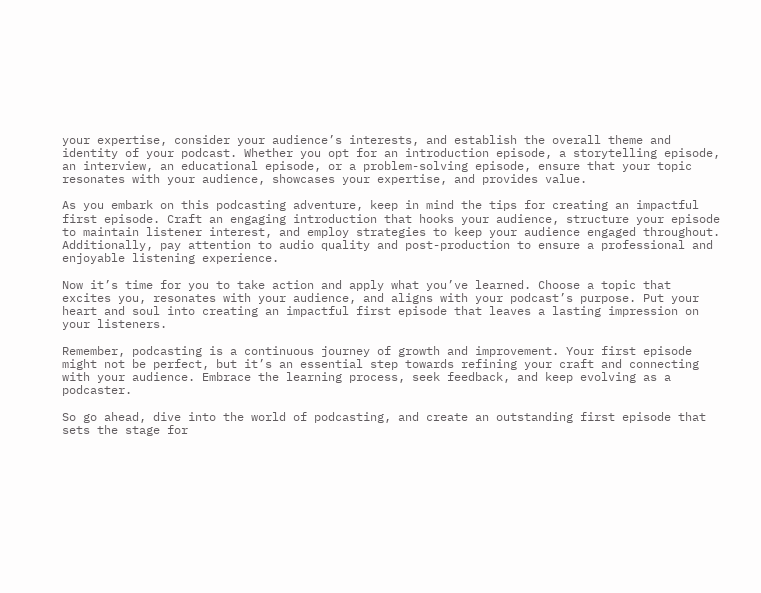your expertise, consider your audience’s interests, and establish the overall theme and identity of your podcast. Whether you opt for an introduction episode, a storytelling episode, an interview, an educational episode, or a problem-solving episode, ensure that your topic resonates with your audience, showcases your expertise, and provides value.

As you embark on this podcasting adventure, keep in mind the tips for creating an impactful first episode. Craft an engaging introduction that hooks your audience, structure your episode to maintain listener interest, and employ strategies to keep your audience engaged throughout. Additionally, pay attention to audio quality and post-production to ensure a professional and enjoyable listening experience.

Now it’s time for you to take action and apply what you’ve learned. Choose a topic that excites you, resonates with your audience, and aligns with your podcast’s purpose. Put your heart and soul into creating an impactful first episode that leaves a lasting impression on your listeners.

Remember, podcasting is a continuous journey of growth and improvement. Your first episode might not be perfect, but it’s an essential step towards refining your craft and connecting with your audience. Embrace the learning process, seek feedback, and keep evolving as a podcaster.

So go ahead, dive into the world of podcasting, and create an outstanding first episode that sets the stage for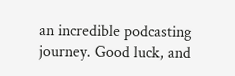an incredible podcasting journey. Good luck, and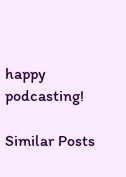happy podcasting!

Similar Posts